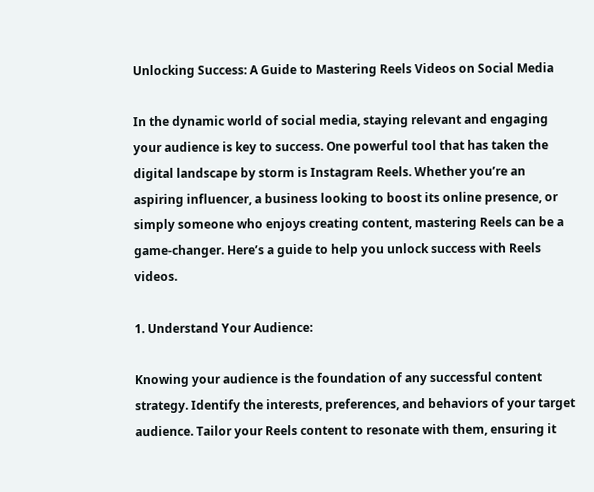Unlocking Success: A Guide to Mastering Reels Videos on Social Media

In the dynamic world of social media, staying relevant and engaging your audience is key to success. One powerful tool that has taken the digital landscape by storm is Instagram Reels. Whether you’re an aspiring influencer, a business looking to boost its online presence, or simply someone who enjoys creating content, mastering Reels can be a game-changer. Here’s a guide to help you unlock success with Reels videos.

1. Understand Your Audience:

Knowing your audience is the foundation of any successful content strategy. Identify the interests, preferences, and behaviors of your target audience. Tailor your Reels content to resonate with them, ensuring it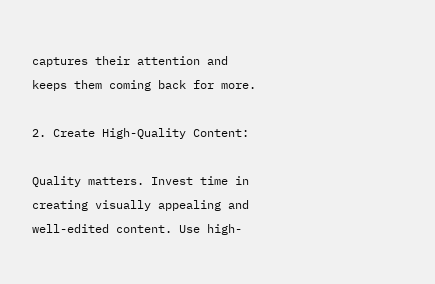captures their attention and keeps them coming back for more.

2. Create High-Quality Content:

Quality matters. Invest time in creating visually appealing and well-edited content. Use high-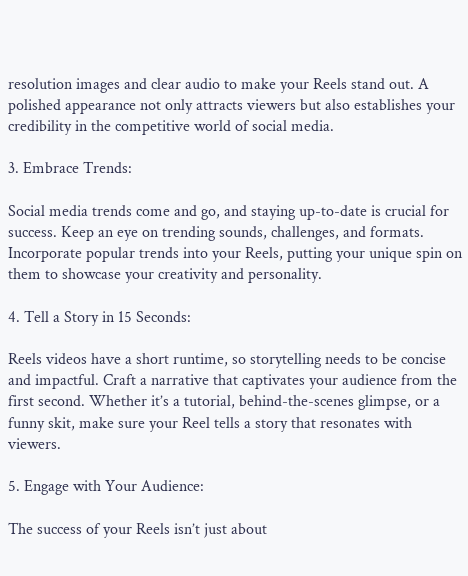resolution images and clear audio to make your Reels stand out. A polished appearance not only attracts viewers but also establishes your credibility in the competitive world of social media.

3. Embrace Trends:

Social media trends come and go, and staying up-to-date is crucial for success. Keep an eye on trending sounds, challenges, and formats. Incorporate popular trends into your Reels, putting your unique spin on them to showcase your creativity and personality.

4. Tell a Story in 15 Seconds:

Reels videos have a short runtime, so storytelling needs to be concise and impactful. Craft a narrative that captivates your audience from the first second. Whether it’s a tutorial, behind-the-scenes glimpse, or a funny skit, make sure your Reel tells a story that resonates with viewers.

5. Engage with Your Audience:

The success of your Reels isn’t just about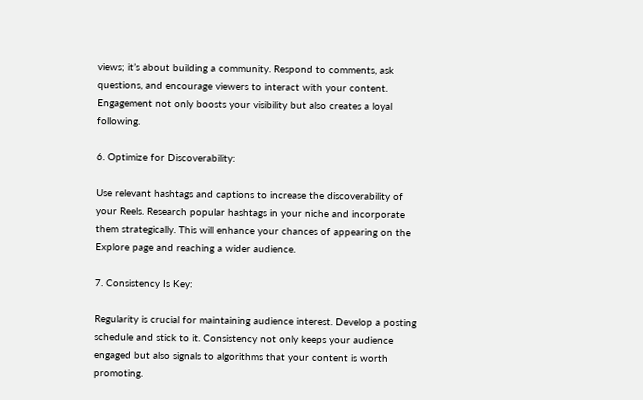views; it’s about building a community. Respond to comments, ask questions, and encourage viewers to interact with your content. Engagement not only boosts your visibility but also creates a loyal following.

6. Optimize for Discoverability:

Use relevant hashtags and captions to increase the discoverability of your Reels. Research popular hashtags in your niche and incorporate them strategically. This will enhance your chances of appearing on the Explore page and reaching a wider audience.

7. Consistency Is Key:

Regularity is crucial for maintaining audience interest. Develop a posting schedule and stick to it. Consistency not only keeps your audience engaged but also signals to algorithms that your content is worth promoting.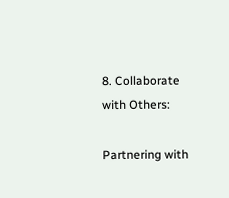8. Collaborate with Others:

Partnering with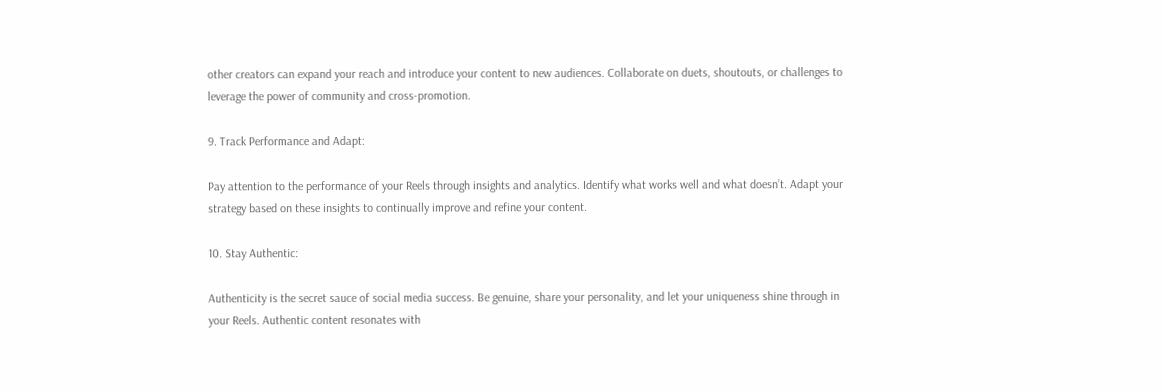other creators can expand your reach and introduce your content to new audiences. Collaborate on duets, shoutouts, or challenges to leverage the power of community and cross-promotion.

9. Track Performance and Adapt:

Pay attention to the performance of your Reels through insights and analytics. Identify what works well and what doesn’t. Adapt your strategy based on these insights to continually improve and refine your content.

10. Stay Authentic:

Authenticity is the secret sauce of social media success. Be genuine, share your personality, and let your uniqueness shine through in your Reels. Authentic content resonates with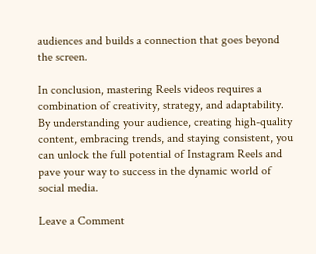audiences and builds a connection that goes beyond the screen.

In conclusion, mastering Reels videos requires a combination of creativity, strategy, and adaptability. By understanding your audience, creating high-quality content, embracing trends, and staying consistent, you can unlock the full potential of Instagram Reels and pave your way to success in the dynamic world of social media.

Leave a Comment